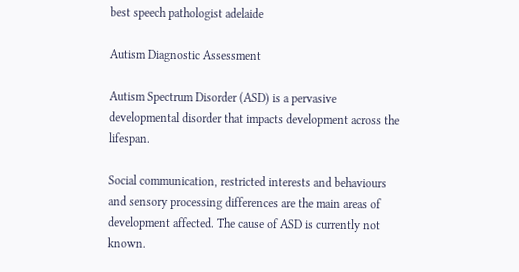best speech pathologist adelaide

Autism Diagnostic Assessment

Autism Spectrum Disorder (ASD) is a pervasive developmental disorder that impacts development across the lifespan.

Social communication, restricted interests and behaviours and sensory processing differences are the main areas of development affected. The cause of ASD is currently not known.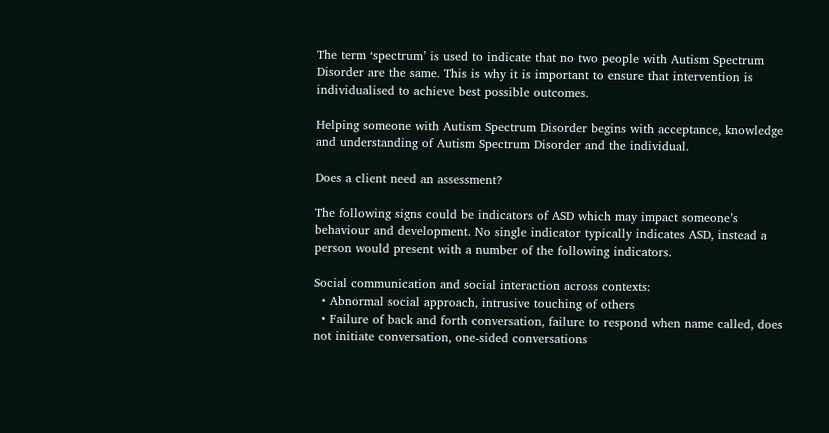The term ‘spectrum’ is used to indicate that no two people with Autism Spectrum Disorder are the same. This is why it is important to ensure that intervention is individualised to achieve best possible outcomes.

Helping someone with Autism Spectrum Disorder begins with acceptance, knowledge and understanding of Autism Spectrum Disorder and the individual.

Does a client need an assessment?

The following signs could be indicators of ASD which may impact someone’s behaviour and development. No single indicator typically indicates ASD, instead a person would present with a number of the following indicators.

Social communication and social interaction across contexts:
  • Abnormal social approach, intrusive touching of others
  • Failure of back and forth conversation, failure to respond when name called, does not initiate conversation, one-sided conversations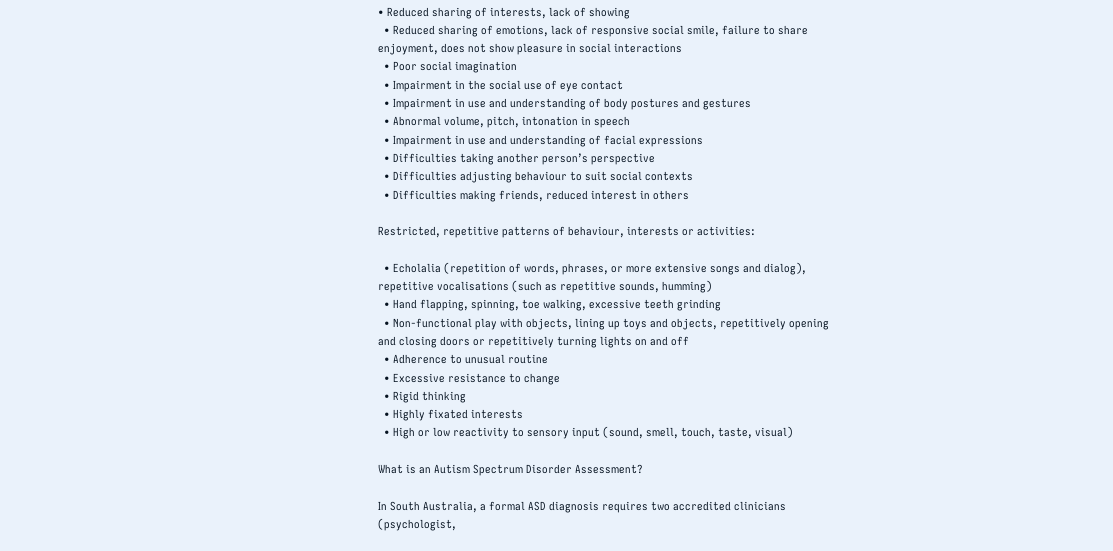• Reduced sharing of interests, lack of showing
  • Reduced sharing of emotions, lack of responsive social smile, failure to share enjoyment, does not show pleasure in social interactions
  • Poor social imagination
  • Impairment in the social use of eye contact
  • Impairment in use and understanding of body postures and gestures
  • Abnormal volume, pitch, intonation in speech
  • Impairment in use and understanding of facial expressions
  • Difficulties taking another person’s perspective
  • Difficulties adjusting behaviour to suit social contexts
  • Difficulties making friends, reduced interest in others

Restricted, repetitive patterns of behaviour, interests or activities:

  • Echolalia (repetition of words, phrases, or more extensive songs and dialog), repetitive vocalisations (such as repetitive sounds, humming)
  • Hand flapping, spinning, toe walking, excessive teeth grinding
  • Non-functional play with objects, lining up toys and objects, repetitively opening and closing doors or repetitively turning lights on and off
  • Adherence to unusual routine
  • Excessive resistance to change
  • Rigid thinking
  • Highly fixated interests
  • High or low reactivity to sensory input (sound, smell, touch, taste, visual)

What is an Autism Spectrum Disorder Assessment?

In South Australia, a formal ASD diagnosis requires two accredited clinicians (psychologist,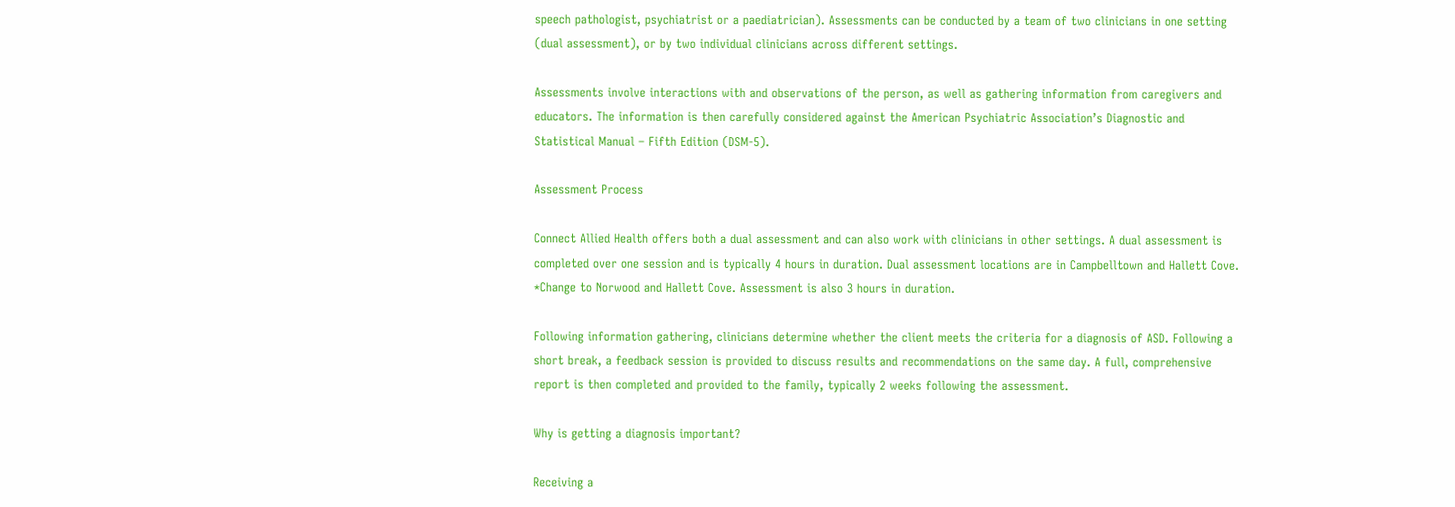speech pathologist, psychiatrist or a paediatrician). Assessments can be conducted by a team of two clinicians in one setting (dual assessment), or by two individual clinicians across different settings.

Assessments involve interactions with and observations of the person, as well as gathering information from caregivers and educators. The information is then carefully considered against the American Psychiatric Association’s Diagnostic and Statistical Manual – Fifth Edition (DSM-5).

Assessment Process

Connect Allied Health offers both a dual assessment and can also work with clinicians in other settings. A dual assessment is completed over one session and is typically 4 hours in duration. Dual assessment locations are in Campbelltown and Hallett Cove. *Change to Norwood and Hallett Cove. Assessment is also 3 hours in duration.

Following information gathering, clinicians determine whether the client meets the criteria for a diagnosis of ASD. Following a short break, a feedback session is provided to discuss results and recommendations on the same day. A full, comprehensive report is then completed and provided to the family, typically 2 weeks following the assessment.

Why is getting a diagnosis important?

Receiving a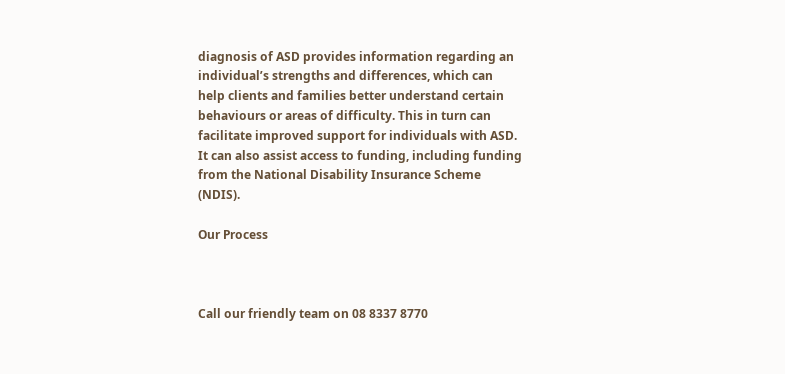diagnosis of ASD provides information regarding an individual’s strengths and differences, which can help clients and families better understand certain behaviours or areas of difficulty. This in turn can facilitate improved support for individuals with ASD. It can also assist access to funding, including funding from the National Disability Insurance Scheme (NDIS).

Our Process



Call our friendly team on 08 8337 8770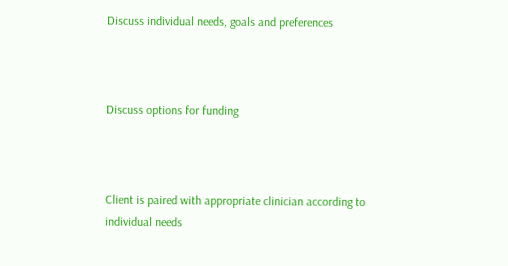Discuss individual needs, goals and preferences



Discuss options for funding



Client is paired with appropriate clinician according to individual needs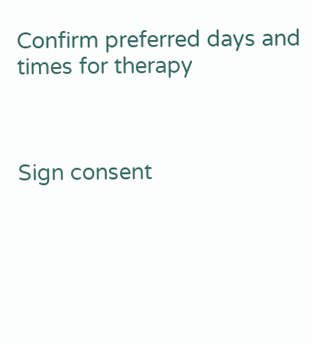Confirm preferred days and times for therapy



Sign consent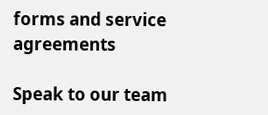forms and service agreements

Speak to our team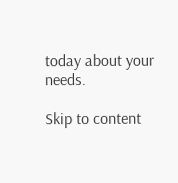today about your needs.

Skip to content